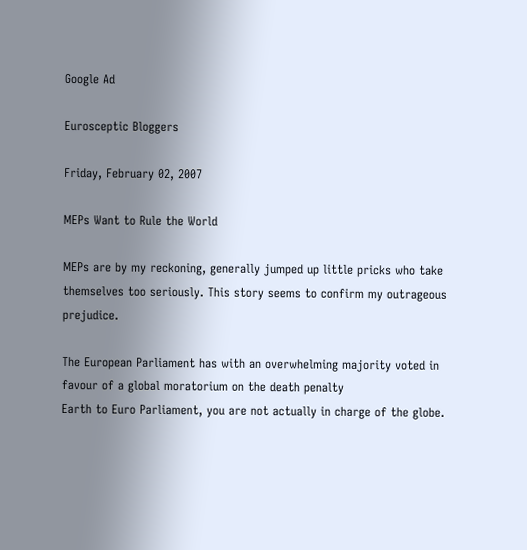Google Ad

Eurosceptic Bloggers

Friday, February 02, 2007

MEPs Want to Rule the World

MEPs are by my reckoning, generally jumped up little pricks who take themselves too seriously. This story seems to confirm my outrageous prejudice.

The European Parliament has with an overwhelming majority voted in favour of a global moratorium on the death penalty
Earth to Euro Parliament, you are not actually in charge of the globe.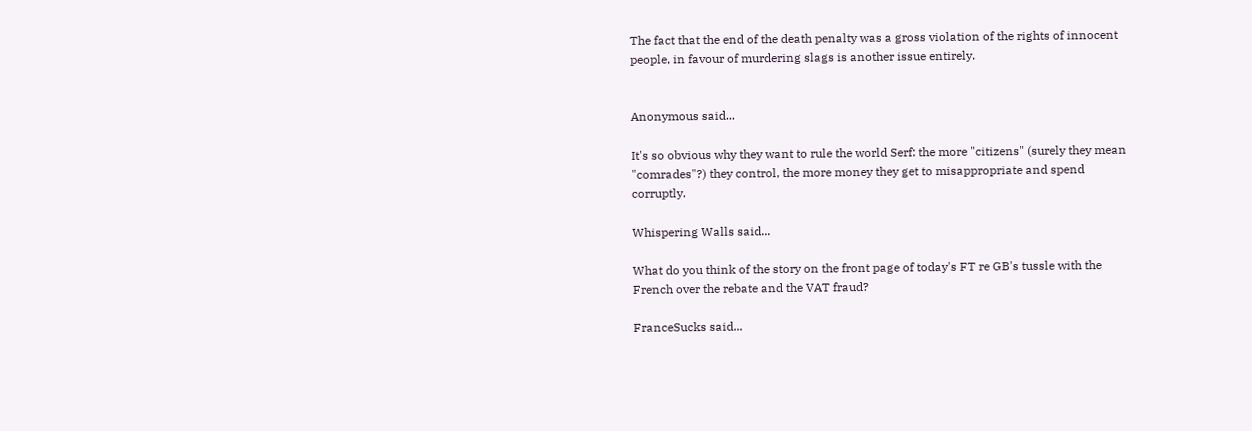The fact that the end of the death penalty was a gross violation of the rights of innocent people, in favour of murdering slags is another issue entirely.


Anonymous said...

It's so obvious why they want to rule the world Serf: the more "citizens" (surely they mean "comrades"?) they control, the more money they get to misappropriate and spend corruptly.

Whispering Walls said...

What do you think of the story on the front page of today's FT re GB's tussle with the French over the rebate and the VAT fraud?

FranceSucks said...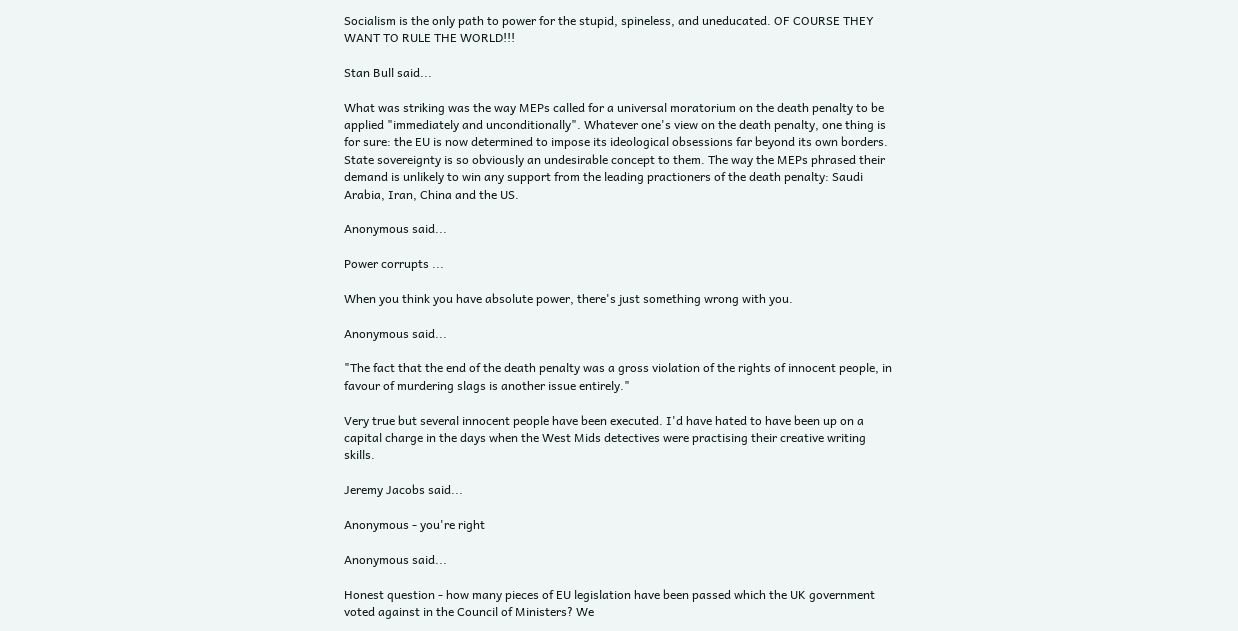Socialism is the only path to power for the stupid, spineless, and uneducated. OF COURSE THEY WANT TO RULE THE WORLD!!!

Stan Bull said...

What was striking was the way MEPs called for a universal moratorium on the death penalty to be applied "immediately and unconditionally". Whatever one's view on the death penalty, one thing is for sure: the EU is now determined to impose its ideological obsessions far beyond its own borders. State sovereignty is so obviously an undesirable concept to them. The way the MEPs phrased their demand is unlikely to win any support from the leading practioners of the death penalty: Saudi Arabia, Iran, China and the US.

Anonymous said...

Power corrupts ...

When you think you have absolute power, there's just something wrong with you.

Anonymous said...

"The fact that the end of the death penalty was a gross violation of the rights of innocent people, in favour of murdering slags is another issue entirely."

Very true but several innocent people have been executed. I'd have hated to have been up on a capital charge in the days when the West Mids detectives were practising their creative writing skills.

Jeremy Jacobs said...

Anonymous - you're right

Anonymous said...

Honest question - how many pieces of EU legislation have been passed which the UK government voted against in the Council of Ministers? We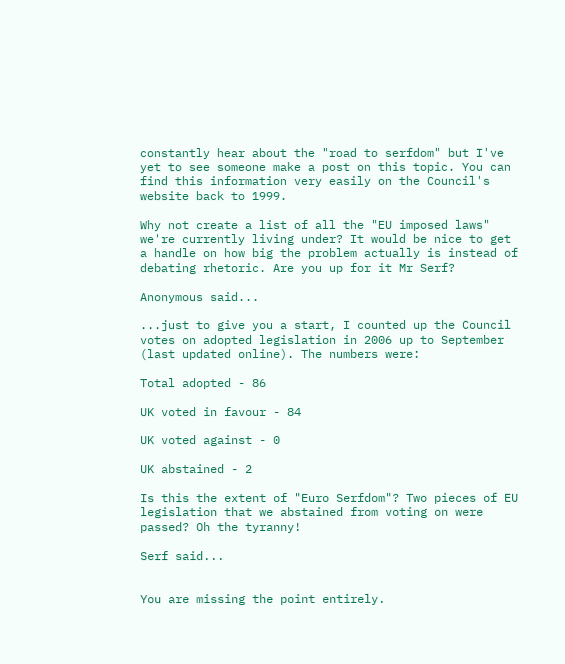constantly hear about the "road to serfdom" but I've yet to see someone make a post on this topic. You can find this information very easily on the Council's website back to 1999.

Why not create a list of all the "EU imposed laws" we're currently living under? It would be nice to get a handle on how big the problem actually is instead of debating rhetoric. Are you up for it Mr Serf?

Anonymous said...

...just to give you a start, I counted up the Council votes on adopted legislation in 2006 up to September (last updated online). The numbers were:

Total adopted - 86

UK voted in favour - 84

UK voted against - 0

UK abstained - 2

Is this the extent of "Euro Serfdom"? Two pieces of EU legislation that we abstained from voting on were passed? Oh the tyranny!

Serf said...


You are missing the point entirely.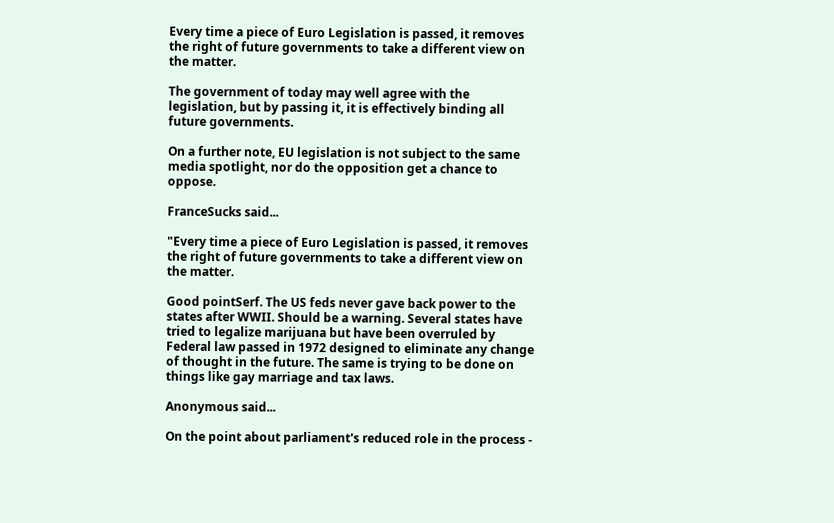Every time a piece of Euro Legislation is passed, it removes the right of future governments to take a different view on the matter.

The government of today may well agree with the legislation, but by passing it, it is effectively binding all future governments.

On a further note, EU legislation is not subject to the same media spotlight, nor do the opposition get a chance to oppose.

FranceSucks said...

"Every time a piece of Euro Legislation is passed, it removes the right of future governments to take a different view on the matter.

Good pointSerf. The US feds never gave back power to the states after WWII. Should be a warning. Several states have tried to legalize marijuana but have been overruled by Federal law passed in 1972 designed to eliminate any change of thought in the future. The same is trying to be done on things like gay marriage and tax laws.

Anonymous said...

On the point about parliament's reduced role in the process -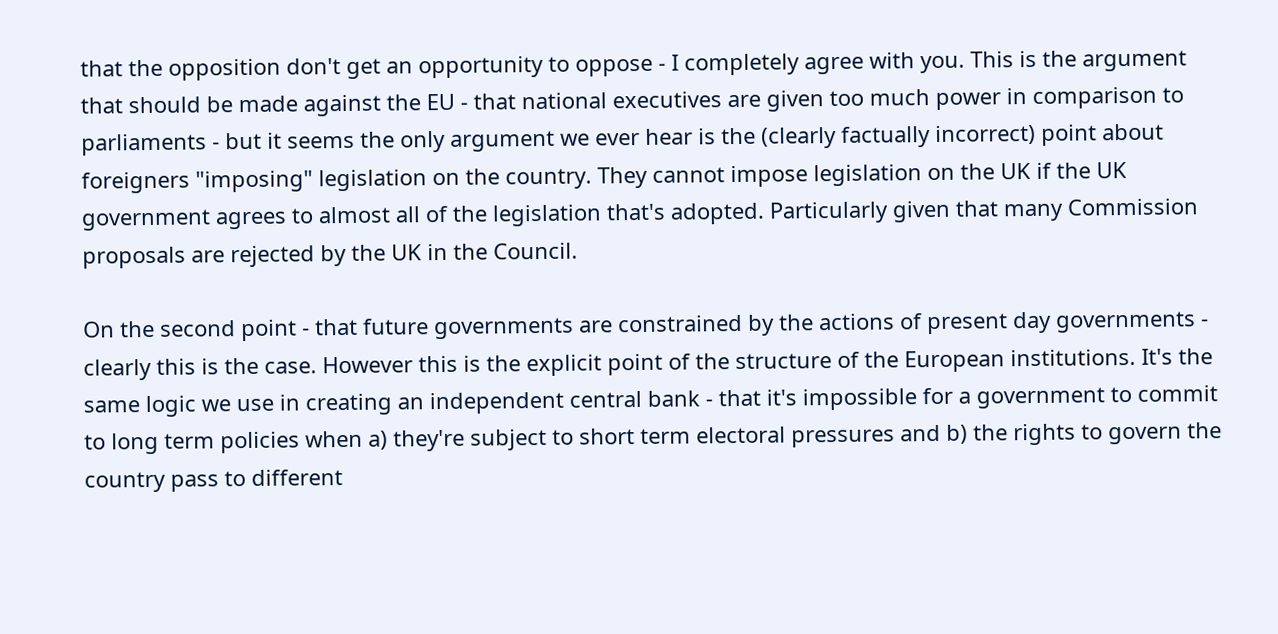that the opposition don't get an opportunity to oppose - I completely agree with you. This is the argument that should be made against the EU - that national executives are given too much power in comparison to parliaments - but it seems the only argument we ever hear is the (clearly factually incorrect) point about foreigners "imposing" legislation on the country. They cannot impose legislation on the UK if the UK government agrees to almost all of the legislation that's adopted. Particularly given that many Commission proposals are rejected by the UK in the Council.

On the second point - that future governments are constrained by the actions of present day governments - clearly this is the case. However this is the explicit point of the structure of the European institutions. It's the same logic we use in creating an independent central bank - that it's impossible for a government to commit to long term policies when a) they're subject to short term electoral pressures and b) the rights to govern the country pass to different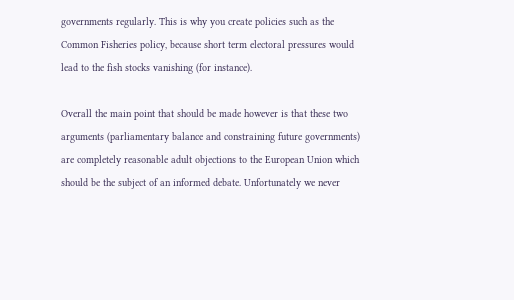governments regularly. This is why you create policies such as the Common Fisheries policy, because short term electoral pressures would lead to the fish stocks vanishing (for instance).

Overall the main point that should be made however is that these two arguments (parliamentary balance and constraining future governments) are completely reasonable adult objections to the European Union which should be the subject of an informed debate. Unfortunately we never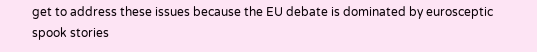get to address these issues because the EU debate is dominated by eurosceptic spook stories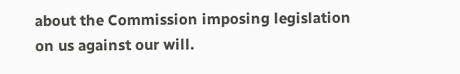about the Commission imposing legislation on us against our will.